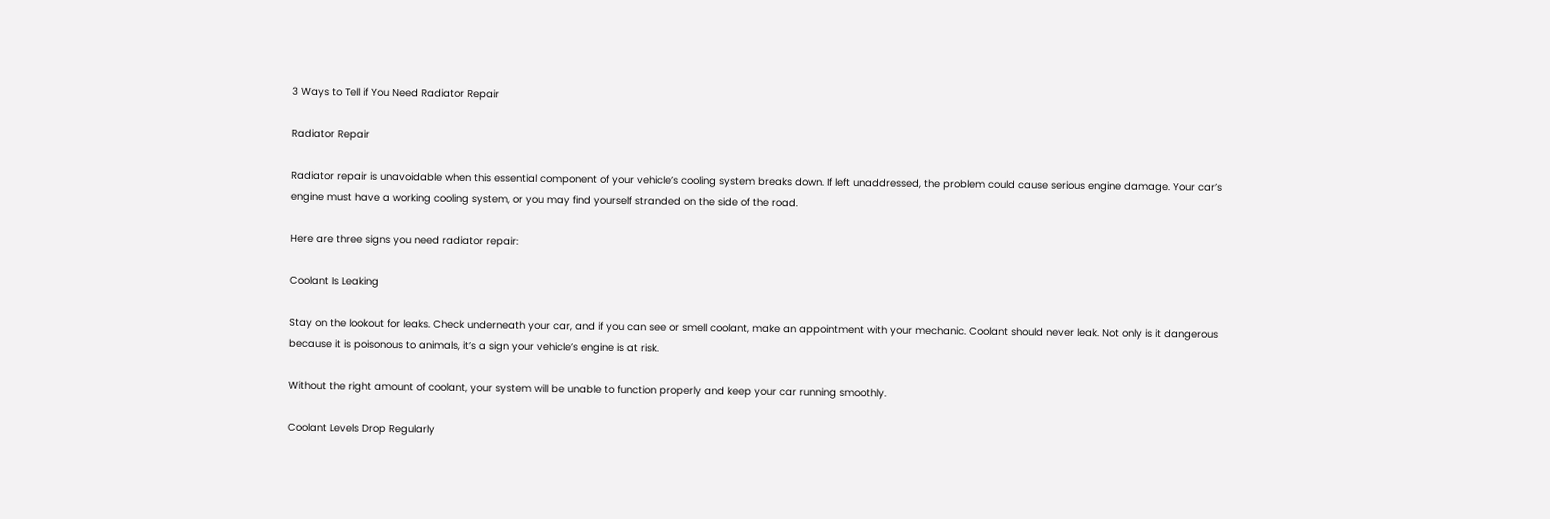3 Ways to Tell if You Need Radiator Repair

Radiator Repair

Radiator repair is unavoidable when this essential component of your vehicle’s cooling system breaks down. If left unaddressed, the problem could cause serious engine damage. Your car’s engine must have a working cooling system, or you may find yourself stranded on the side of the road.

Here are three signs you need radiator repair:

Coolant Is Leaking

Stay on the lookout for leaks. Check underneath your car, and if you can see or smell coolant, make an appointment with your mechanic. Coolant should never leak. Not only is it dangerous because it is poisonous to animals, it’s a sign your vehicle’s engine is at risk.

Without the right amount of coolant, your system will be unable to function properly and keep your car running smoothly.

Coolant Levels Drop Regularly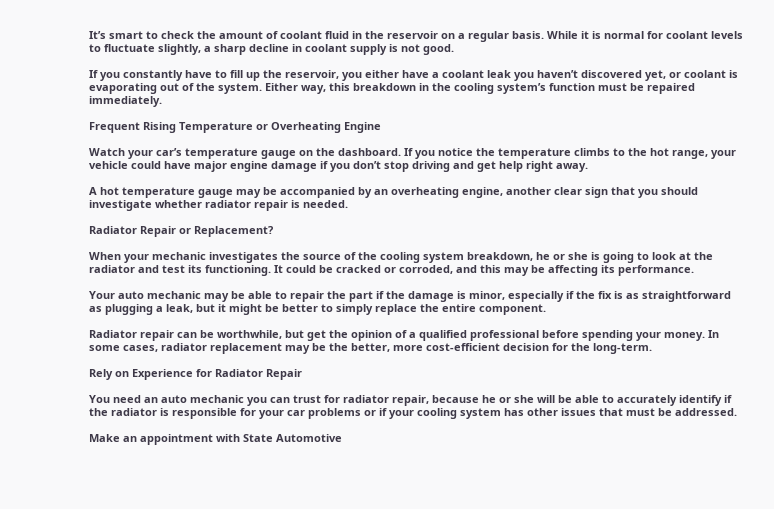It’s smart to check the amount of coolant fluid in the reservoir on a regular basis. While it is normal for coolant levels to fluctuate slightly, a sharp decline in coolant supply is not good.

If you constantly have to fill up the reservoir, you either have a coolant leak you haven’t discovered yet, or coolant is evaporating out of the system. Either way, this breakdown in the cooling system’s function must be repaired immediately.

Frequent Rising Temperature or Overheating Engine

Watch your car’s temperature gauge on the dashboard. If you notice the temperature climbs to the hot range, your vehicle could have major engine damage if you don’t stop driving and get help right away.

A hot temperature gauge may be accompanied by an overheating engine, another clear sign that you should investigate whether radiator repair is needed.

Radiator Repair or Replacement?

When your mechanic investigates the source of the cooling system breakdown, he or she is going to look at the radiator and test its functioning. It could be cracked or corroded, and this may be affecting its performance.

Your auto mechanic may be able to repair the part if the damage is minor, especially if the fix is as straightforward as plugging a leak, but it might be better to simply replace the entire component.

Radiator repair can be worthwhile, but get the opinion of a qualified professional before spending your money. In some cases, radiator replacement may be the better, more cost-efficient decision for the long-term.

Rely on Experience for Radiator Repair

You need an auto mechanic you can trust for radiator repair, because he or she will be able to accurately identify if the radiator is responsible for your car problems or if your cooling system has other issues that must be addressed.

Make an appointment with State Automotive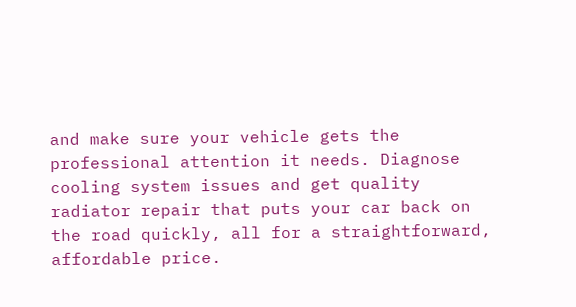and make sure your vehicle gets the professional attention it needs. Diagnose cooling system issues and get quality radiator repair that puts your car back on the road quickly, all for a straightforward, affordable price.